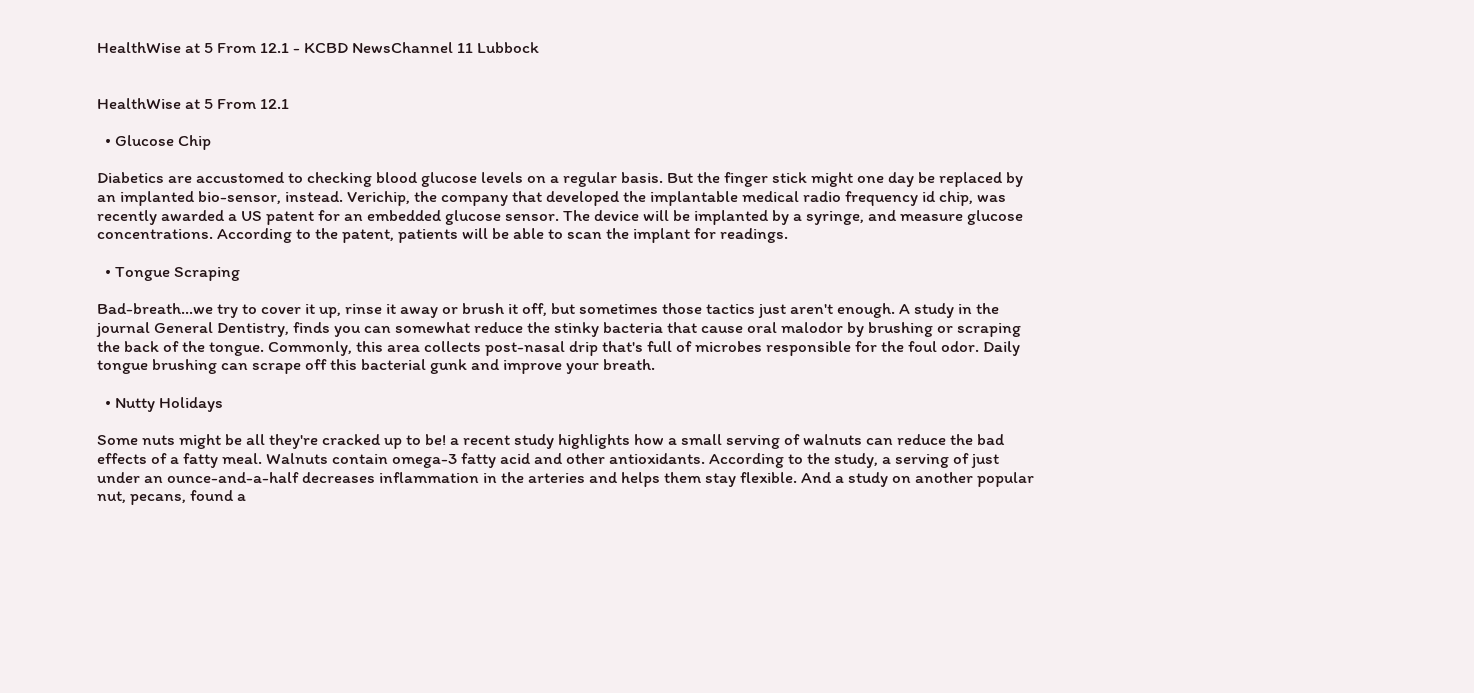HealthWise at 5 From 12.1 - KCBD NewsChannel 11 Lubbock


HealthWise at 5 From 12.1

  • Glucose Chip

Diabetics are accustomed to checking blood glucose levels on a regular basis. But the finger stick might one day be replaced by an implanted bio-sensor, instead. Verichip, the company that developed the implantable medical radio frequency id chip, was recently awarded a US patent for an embedded glucose sensor. The device will be implanted by a syringe, and measure glucose concentrations. According to the patent, patients will be able to scan the implant for readings.

  • Tongue Scraping

Bad-breath...we try to cover it up, rinse it away or brush it off, but sometimes those tactics just aren't enough. A study in the journal General Dentistry, finds you can somewhat reduce the stinky bacteria that cause oral malodor by brushing or scraping the back of the tongue. Commonly, this area collects post-nasal drip that's full of microbes responsible for the foul odor. Daily tongue brushing can scrape off this bacterial gunk and improve your breath.

  • Nutty Holidays

Some nuts might be all they're cracked up to be! a recent study highlights how a small serving of walnuts can reduce the bad effects of a fatty meal. Walnuts contain omega-3 fatty acid and other antioxidants. According to the study, a serving of just under an ounce-and-a-half decreases inflammation in the arteries and helps them stay flexible. And a study on another popular nut, pecans, found a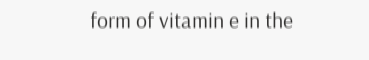form of vitamin e in the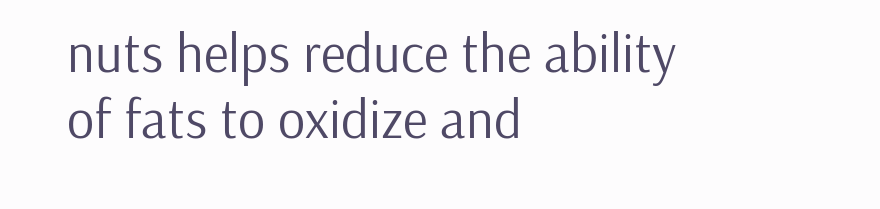nuts helps reduce the ability of fats to oxidize and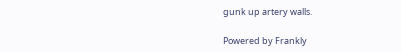gunk up artery walls.

Powered by Frankly